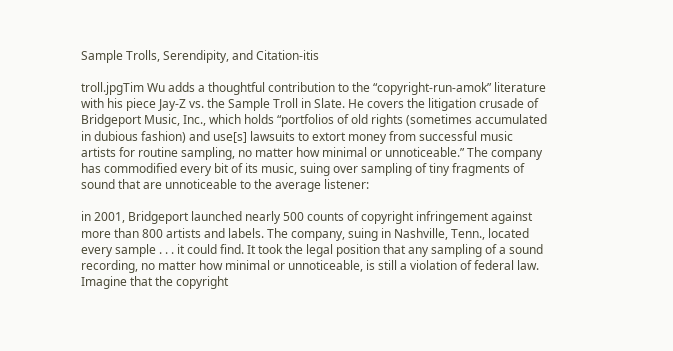Sample Trolls, Serendipity, and Citation-itis

troll.jpgTim Wu adds a thoughtful contribution to the “copyright-run-amok” literature with his piece Jay-Z vs. the Sample Troll in Slate. He covers the litigation crusade of Bridgeport Music, Inc., which holds “portfolios of old rights (sometimes accumulated in dubious fashion) and use[s] lawsuits to extort money from successful music artists for routine sampling, no matter how minimal or unnoticeable.” The company has commodified every bit of its music, suing over sampling of tiny fragments of sound that are unnoticeable to the average listener:

in 2001, Bridgeport launched nearly 500 counts of copyright infringement against more than 800 artists and labels. The company, suing in Nashville, Tenn., located every sample . . . it could find. It took the legal position that any sampling of a sound recording, no matter how minimal or unnoticeable, is still a violation of federal law. Imagine that the copyright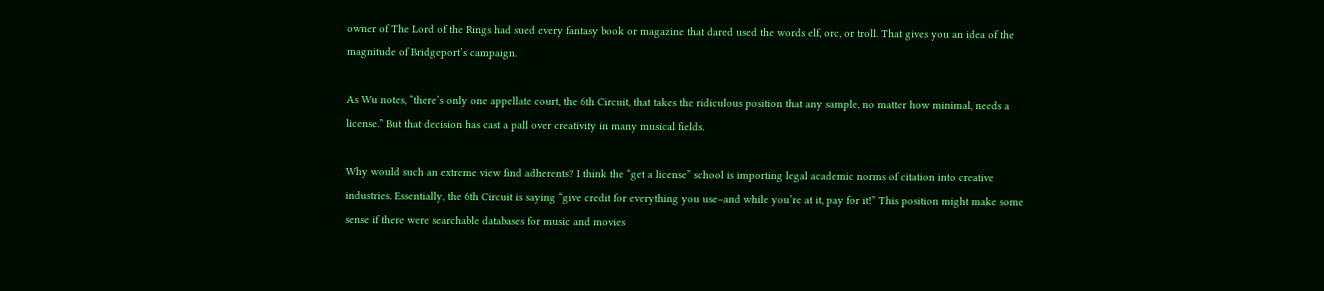owner of The Lord of the Rings had sued every fantasy book or magazine that dared used the words elf, orc, or troll. That gives you an idea of the magnitude of Bridgeport’s campaign.

As Wu notes, “there’s only one appellate court, the 6th Circuit, that takes the ridiculous position that any sample, no matter how minimal, needs a license.” But that decision has cast a pall over creativity in many musical fields.

Why would such an extreme view find adherents? I think the “get a license” school is importing legal academic norms of citation into creative industries. Essentially, the 6th Circuit is saying “give credit for everything you use–and while you’re at it, pay for it!” This position might make some sense if there were searchable databases for music and movies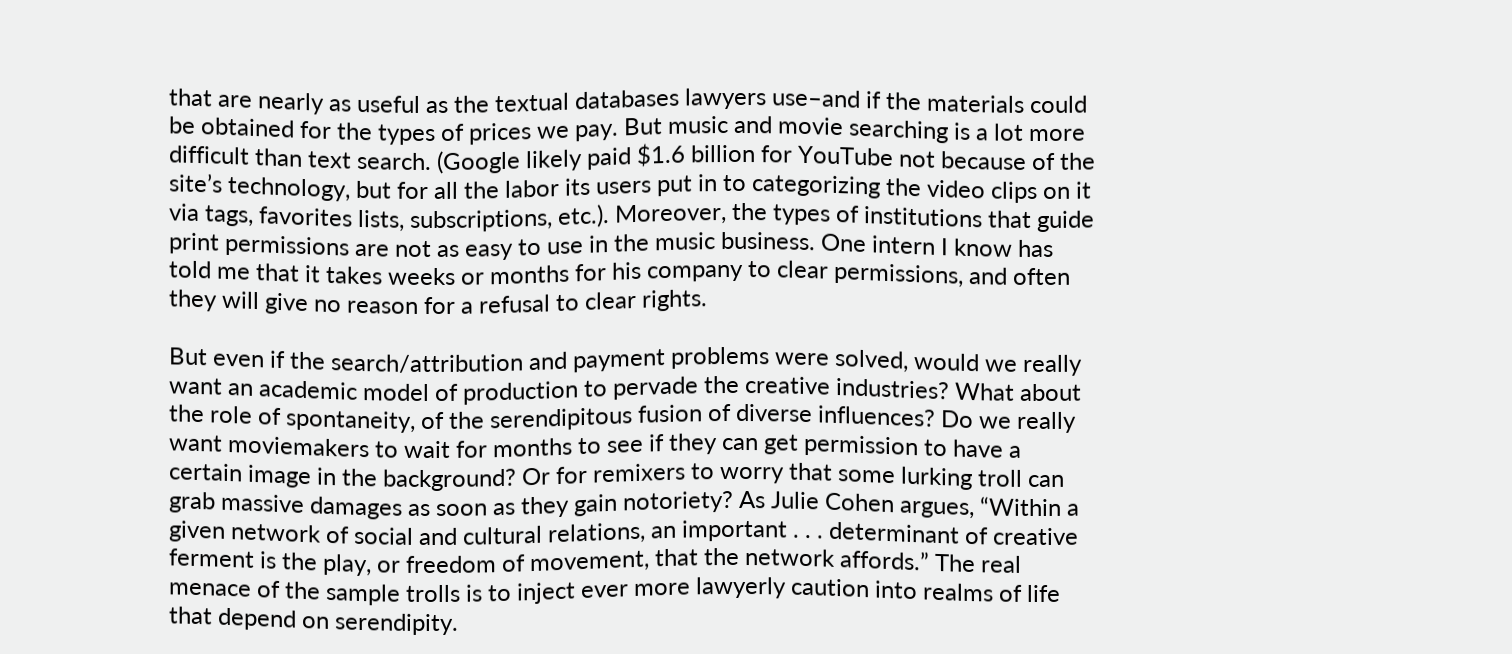that are nearly as useful as the textual databases lawyers use–and if the materials could be obtained for the types of prices we pay. But music and movie searching is a lot more difficult than text search. (Google likely paid $1.6 billion for YouTube not because of the site’s technology, but for all the labor its users put in to categorizing the video clips on it via tags, favorites lists, subscriptions, etc.). Moreover, the types of institutions that guide print permissions are not as easy to use in the music business. One intern I know has told me that it takes weeks or months for his company to clear permissions, and often they will give no reason for a refusal to clear rights.

But even if the search/attribution and payment problems were solved, would we really want an academic model of production to pervade the creative industries? What about the role of spontaneity, of the serendipitous fusion of diverse influences? Do we really want moviemakers to wait for months to see if they can get permission to have a certain image in the background? Or for remixers to worry that some lurking troll can grab massive damages as soon as they gain notoriety? As Julie Cohen argues, “Within a given network of social and cultural relations, an important . . . determinant of creative ferment is the play, or freedom of movement, that the network affords.” The real menace of the sample trolls is to inject ever more lawyerly caution into realms of life that depend on serendipity.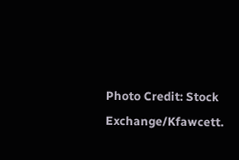Photo Credit: Stock Exchange/Kfawcett.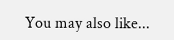You may also like...